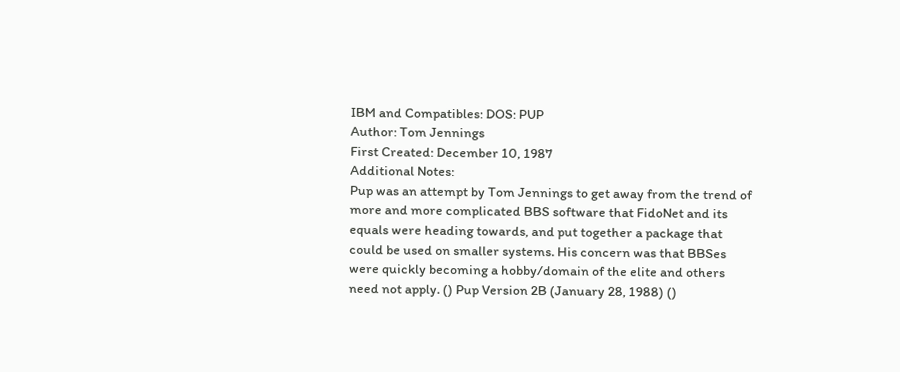IBM and Compatibles: DOS: PUP
Author: Tom Jennings
First Created: December 10, 1987
Additional Notes:
Pup was an attempt by Tom Jennings to get away from the trend of more and more complicated BBS software that FidoNet and its equals were heading towards, and put together a package that could be used on smaller systems. His concern was that BBSes were quickly becoming a hobby/domain of the elite and others need not apply. () Pup Version 2B (January 28, 1988) ()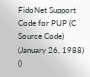FidoNet Support Code for PUP (C Source Code) (January 26, 1988) ()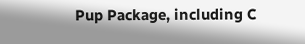Pup Package, including C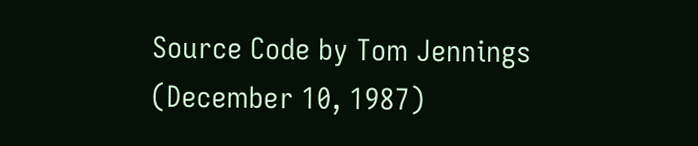Source Code by Tom Jennings (December 10, 1987)